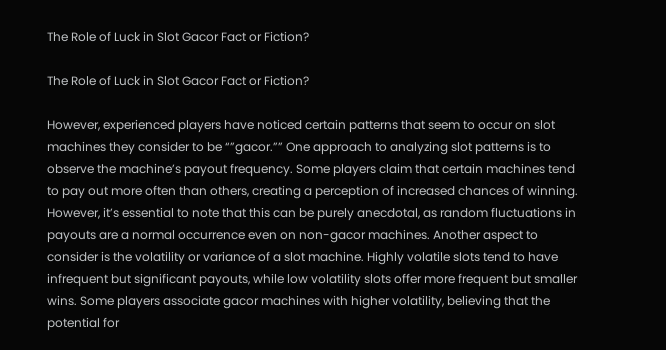The Role of Luck in Slot Gacor Fact or Fiction?

The Role of Luck in Slot Gacor Fact or Fiction?

However, experienced players have noticed certain patterns that seem to occur on slot machines they consider to be “”gacor.”” One approach to analyzing slot patterns is to observe the machine’s payout frequency. Some players claim that certain machines tend to pay out more often than others, creating a perception of increased chances of winning. However, it’s essential to note that this can be purely anecdotal, as random fluctuations in payouts are a normal occurrence even on non-gacor machines. Another aspect to consider is the volatility or variance of a slot machine. Highly volatile slots tend to have infrequent but significant payouts, while low volatility slots offer more frequent but smaller wins. Some players associate gacor machines with higher volatility, believing that the potential for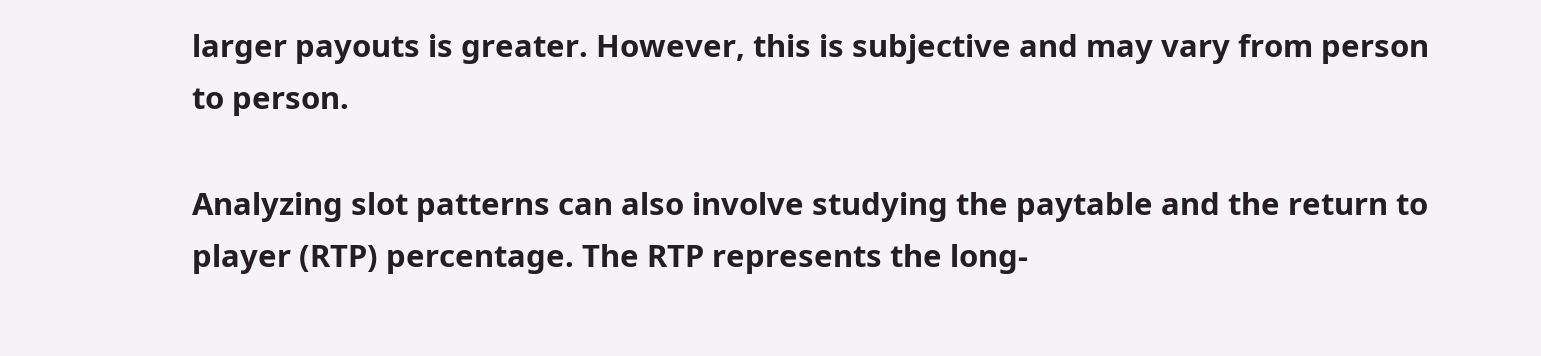larger payouts is greater. However, this is subjective and may vary from person to person.

Analyzing slot patterns can also involve studying the paytable and the return to player (RTP) percentage. The RTP represents the long-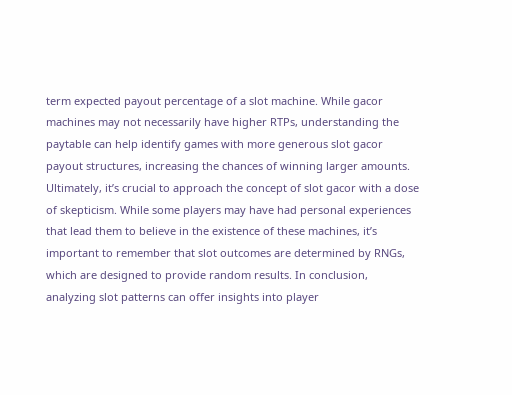term expected payout percentage of a slot machine. While gacor machines may not necessarily have higher RTPs, understanding the paytable can help identify games with more generous slot gacor payout structures, increasing the chances of winning larger amounts. Ultimately, it’s crucial to approach the concept of slot gacor with a dose of skepticism. While some players may have had personal experiences that lead them to believe in the existence of these machines, it’s important to remember that slot outcomes are determined by RNGs, which are designed to provide random results. In conclusion, analyzing slot patterns can offer insights into player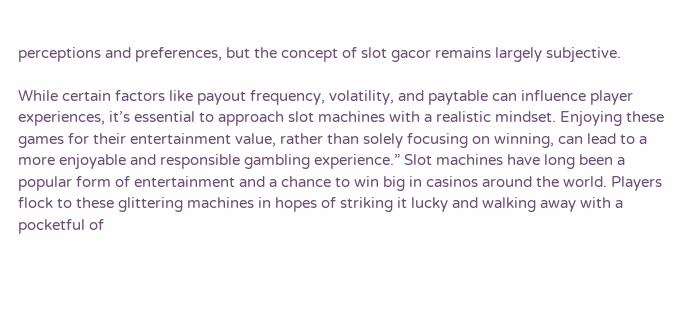perceptions and preferences, but the concept of slot gacor remains largely subjective.

While certain factors like payout frequency, volatility, and paytable can influence player experiences, it’s essential to approach slot machines with a realistic mindset. Enjoying these games for their entertainment value, rather than solely focusing on winning, can lead to a more enjoyable and responsible gambling experience.” Slot machines have long been a popular form of entertainment and a chance to win big in casinos around the world. Players flock to these glittering machines in hopes of striking it lucky and walking away with a pocketful of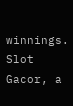winnings. Slot Gacor, a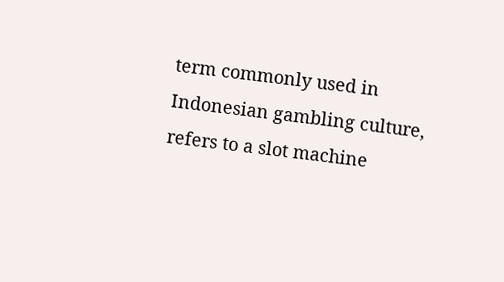term commonly used in Indonesian gambling culture, refers to a slot machine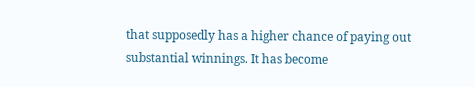that supposedly has a higher chance of paying out substantial winnings. It has become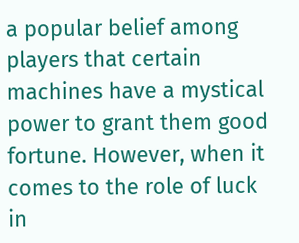a popular belief among players that certain machines have a mystical power to grant them good fortune. However, when it comes to the role of luck in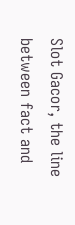Slot Gacor, the line between fact and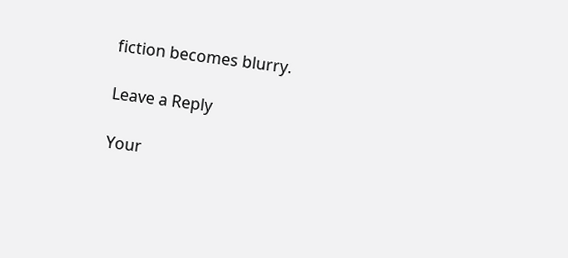fiction becomes blurry.

Leave a Reply

Your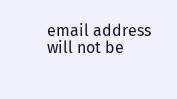email address will not be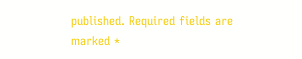published. Required fields are marked *